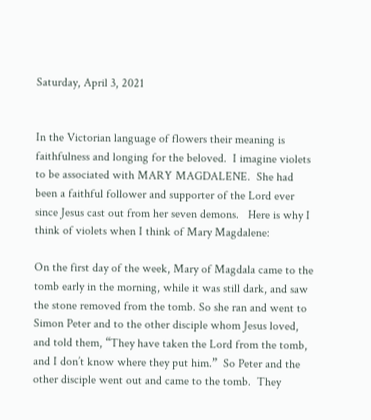Saturday, April 3, 2021


In the Victorian language of flowers their meaning is faithfulness and longing for the beloved.  I imagine violets to be associated with MARY MAGDALENE.  She had been a faithful follower and supporter of the Lord ever since Jesus cast out from her seven demons.   Here is why I think of violets when I think of Mary Magdalene:

On the first day of the week, Mary of Magdala came to the tomb early in the morning, while it was still dark, and saw the stone removed from the tomb. So she ran and went to Simon Peter and to the other disciple whom Jesus loved, and told them, “They have taken the Lord from the tomb, and I don’t know where they put him.”  So Peter and the other disciple went out and came to the tomb.  They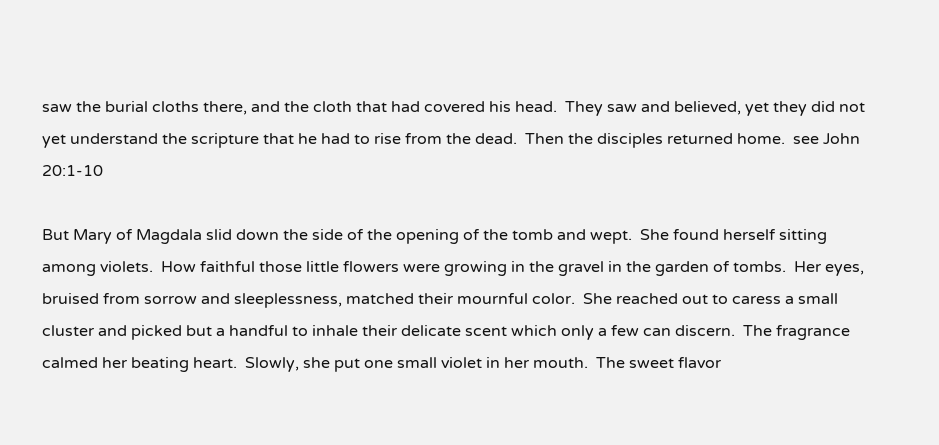saw the burial cloths there, and the cloth that had covered his head.  They saw and believed, yet they did not yet understand the scripture that he had to rise from the dead.  Then the disciples returned home.  see John 20:1-10

But Mary of Magdala slid down the side of the opening of the tomb and wept.  She found herself sitting among violets.  How faithful those little flowers were growing in the gravel in the garden of tombs.  Her eyes, bruised from sorrow and sleeplessness, matched their mournful color.  She reached out to caress a small cluster and picked but a handful to inhale their delicate scent which only a few can discern.  The fragrance calmed her beating heart.  Slowly, she put one small violet in her mouth.  The sweet flavor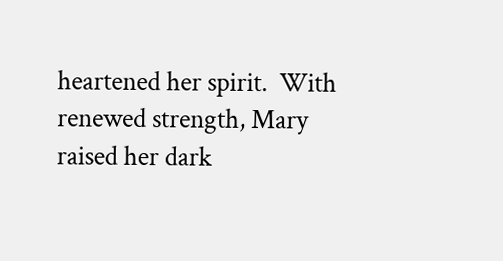heartened her spirit.  With renewed strength, Mary raised her dark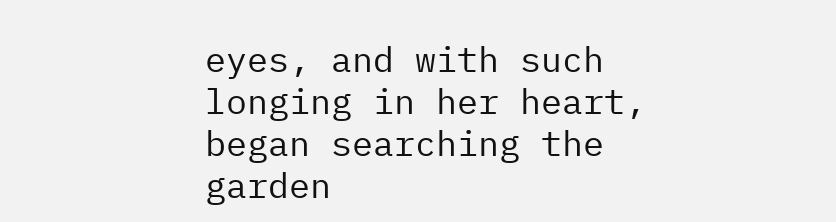eyes, and with such longing in her heart, began searching the garden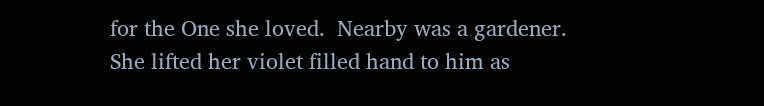for the One she loved.  Nearby was a gardener.    She lifted her violet filled hand to him as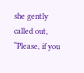she gently called out, “Please, if you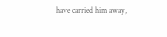have carried him away,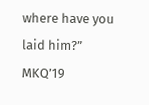where have you laid him?”    MKQ’19